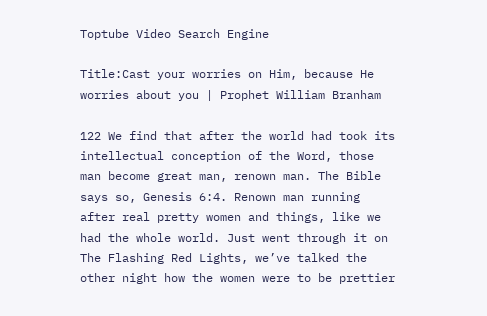Toptube Video Search Engine

Title:Cast your worries on Him, because He worries about you | Prophet William Branham

122 We find that after the world had took its intellectual conception of the Word, those man become great man, renown man. The Bible says so, Genesis 6:4. Renown man running after real pretty women and things, like we had the whole world. Just went through it on The Flashing Red Lights, we’ve talked the other night how the women were to be prettier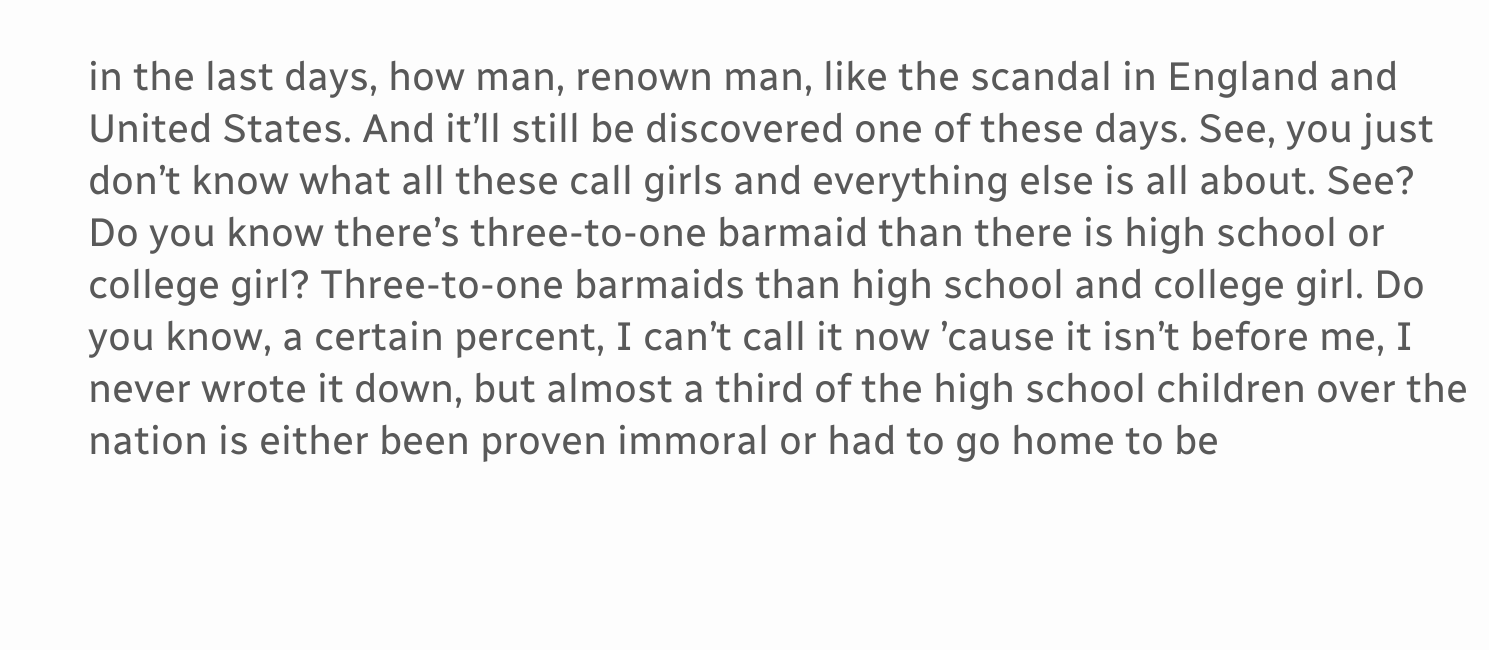in the last days, how man, renown man, like the scandal in England and United States. And it’ll still be discovered one of these days. See, you just don’t know what all these call girls and everything else is all about. See? Do you know there’s three-to-one barmaid than there is high school or college girl? Three-to-one barmaids than high school and college girl. Do you know, a certain percent, I can’t call it now ’cause it isn’t before me, I never wrote it down, but almost a third of the high school children over the nation is either been proven immoral or had to go home to be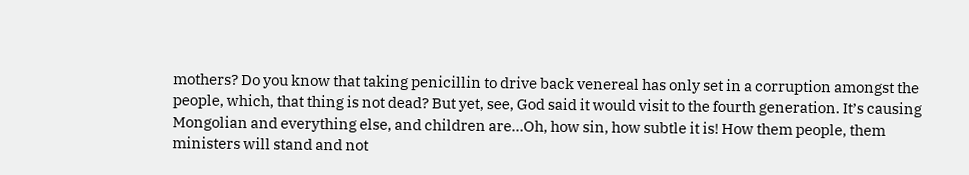mothers? Do you know that taking penicillin to drive back venereal has only set in a corruption amongst the people, which, that thing is not dead? But yet, see, God said it would visit to the fourth generation. It’s causing Mongolian and everything else, and children are…Oh, how sin, how subtle it is! How them people, them ministers will stand and not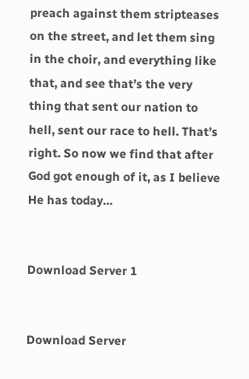preach against them stripteases on the street, and let them sing in the choir, and everything like that, and see that’s the very thing that sent our nation to hell, sent our race to hell. That’s right. So now we find that after God got enough of it, as I believe He has today…


Download Server 1


Download Server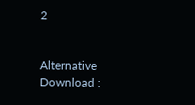2


Alternative Download :